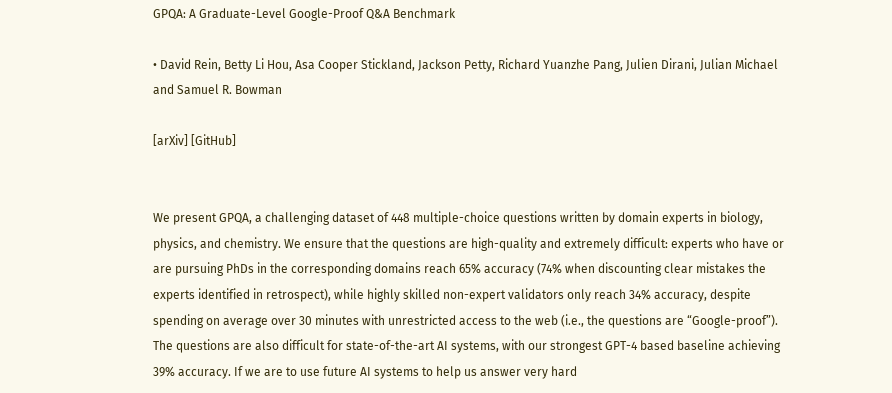GPQA: A Graduate-Level Google-Proof Q&A Benchmark

• David Rein, Betty Li Hou, Asa Cooper Stickland, Jackson Petty, Richard Yuanzhe Pang, Julien Dirani, Julian Michael and Samuel R. Bowman

[arXiv] [GitHub]


We present GPQA, a challenging dataset of 448 multiple-choice questions written by domain experts in biology, physics, and chemistry. We ensure that the questions are high-quality and extremely difficult: experts who have or are pursuing PhDs in the corresponding domains reach 65% accuracy (74% when discounting clear mistakes the experts identified in retrospect), while highly skilled non-expert validators only reach 34% accuracy, despite spending on average over 30 minutes with unrestricted access to the web (i.e., the questions are “Google-proof”). The questions are also difficult for state-of-the-art AI systems, with our strongest GPT-4 based baseline achieving 39% accuracy. If we are to use future AI systems to help us answer very hard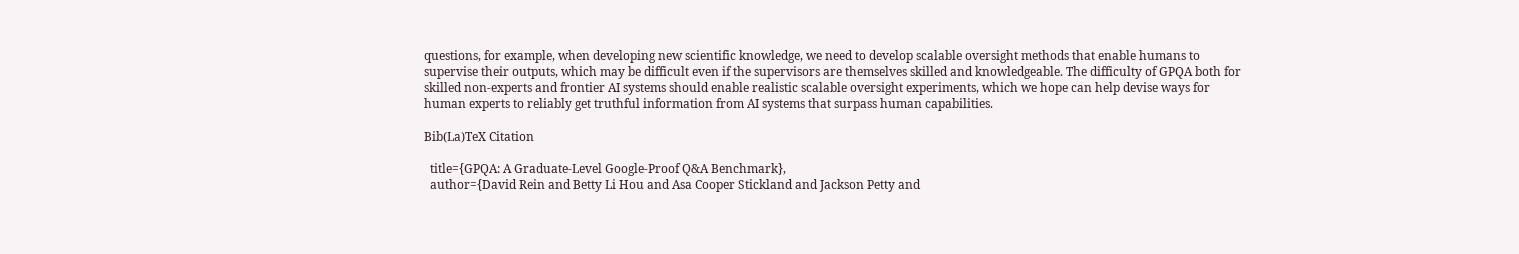questions, for example, when developing new scientific knowledge, we need to develop scalable oversight methods that enable humans to supervise their outputs, which may be difficult even if the supervisors are themselves skilled and knowledgeable. The difficulty of GPQA both for skilled non-experts and frontier AI systems should enable realistic scalable oversight experiments, which we hope can help devise ways for human experts to reliably get truthful information from AI systems that surpass human capabilities.

Bib(La)TeX Citation

  title={GPQA: A Graduate-Level Google-Proof Q&A Benchmark},
  author={David Rein and Betty Li Hou and Asa Cooper Stickland and Jackson Petty and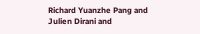Richard Yuanzhe Pang and Julien Dirani and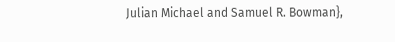Julian Michael and Samuel R. Bowman},